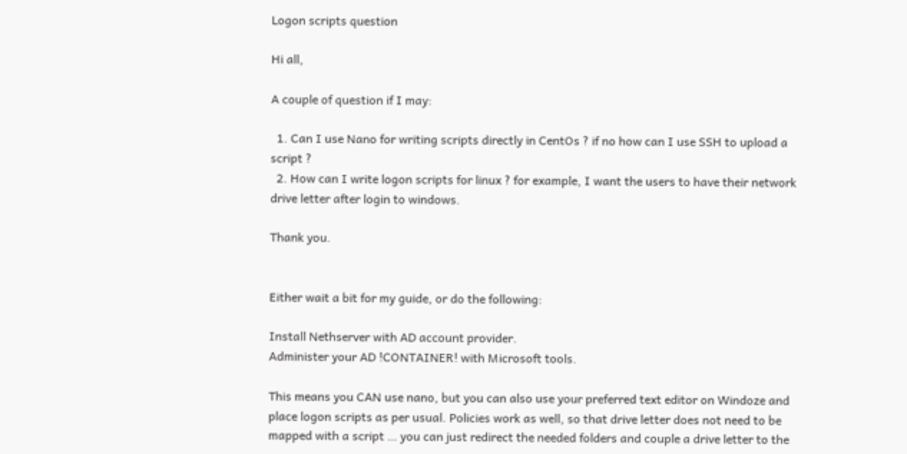Logon scripts question

Hi all,

A couple of question if I may:

  1. Can I use Nano for writing scripts directly in CentOs ? if no how can I use SSH to upload a script ?
  2. How can I write logon scripts for linux ? for example, I want the users to have their network drive letter after login to windows.

Thank you.


Either wait a bit for my guide, or do the following:

Install Nethserver with AD account provider.
Administer your AD !CONTAINER! with Microsoft tools.

This means you CAN use nano, but you can also use your preferred text editor on Windoze and place logon scripts as per usual. Policies work as well, so that drive letter does not need to be mapped with a script … you can just redirect the needed folders and couple a drive letter to the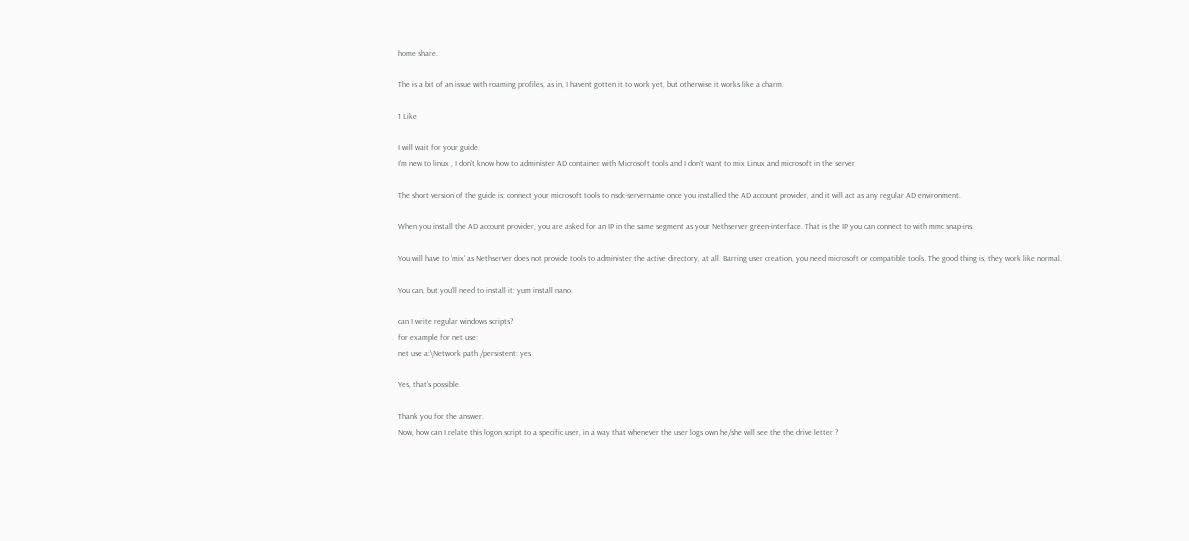home share.

The is a bit of an issue with roaming profiles, as in, I havent gotten it to work yet, but otherwise it works like a charm.

1 Like

I will wait for your guide.
I’m new to linux , I don’t know how to administer AD container with Microsoft tools and I don’t want to mix Linux and microsoft in the server

The short version of the guide is: connect your microsoft tools to nsdc-servername once you installed the AD account provider, and it will act as any regular AD environment.

When you install the AD account provider, you are asked for an IP in the same segment as your Nethserver green-interface. That is the IP you can connect to with mmc snap-ins.

You will have to ‘mix’ as Nethserver does not provide tools to administer the active directory, at all. Barring user creation, you need microsoft or compatible tools. The good thing is, they work like normal.

You can, but you’ll need to install it: yum install nano.

can I write regular windows scripts?
for example for net use:
net use a:\Network path /persistent: yes

Yes, that’s possible.

Thank you for the answer.
Now, how can I relate this logon script to a specific user, in a way that whenever the user logs own he/she will see the the drive letter ?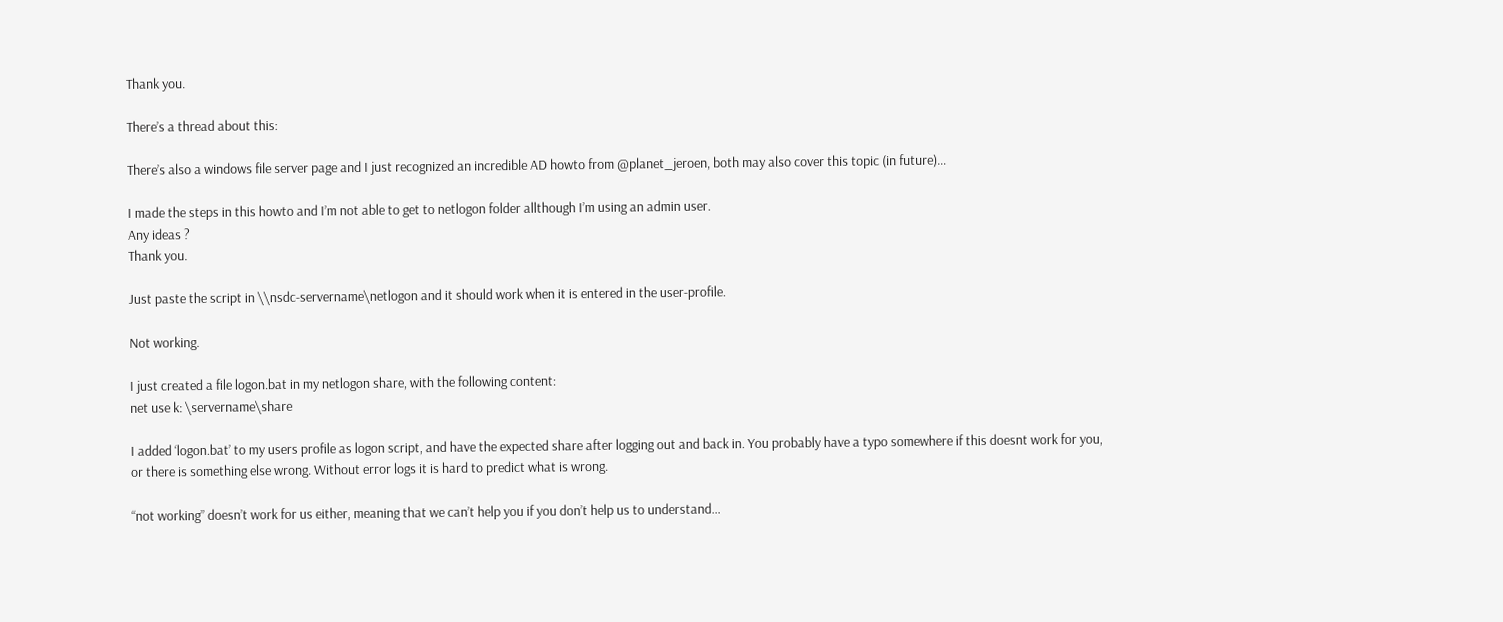Thank you.

There’s a thread about this:

There’s also a windows file server page and I just recognized an incredible AD howto from @planet_jeroen, both may also cover this topic (in future)…

I made the steps in this howto and I’m not able to get to netlogon folder allthough I’m using an admin user.
Any ideas ?
Thank you.

Just paste the script in \\nsdc-servername\netlogon and it should work when it is entered in the user-profile.

Not working.

I just created a file logon.bat in my netlogon share, with the following content:
net use k: \servername\share

I added ‘logon.bat’ to my users profile as logon script, and have the expected share after logging out and back in. You probably have a typo somewhere if this doesnt work for you, or there is something else wrong. Without error logs it is hard to predict what is wrong.

“not working” doesn’t work for us either, meaning that we can’t help you if you don’t help us to understand…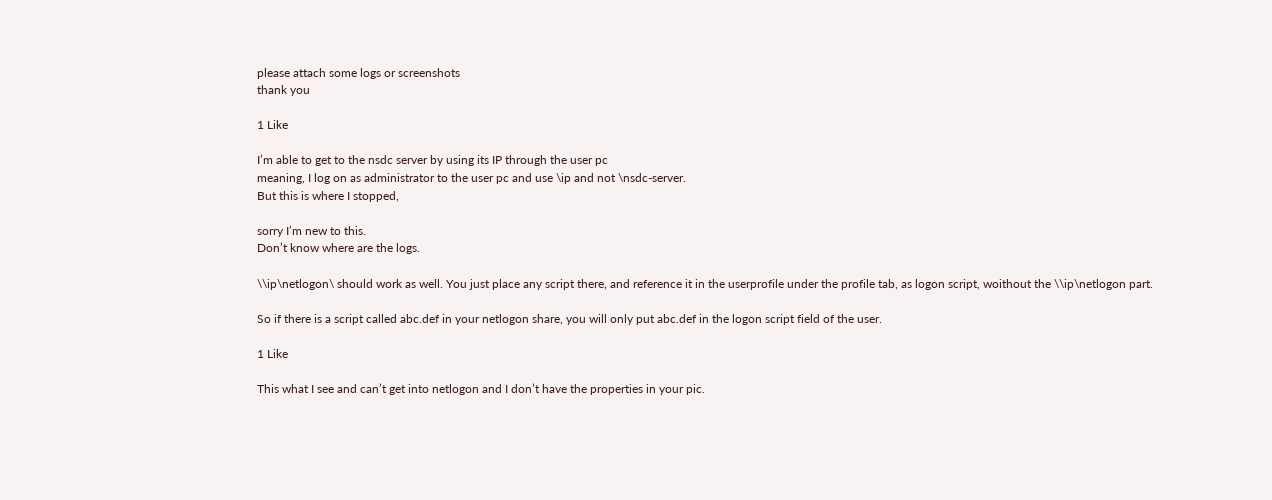please attach some logs or screenshots
thank you

1 Like

I’m able to get to the nsdc server by using its IP through the user pc
meaning, I log on as administrator to the user pc and use \ip and not \nsdc-server.
But this is where I stopped,

sorry I’m new to this.
Don’t know where are the logs.

\\ip\netlogon\ should work as well. You just place any script there, and reference it in the userprofile under the profile tab, as logon script, woithout the \\ip\netlogon part.

So if there is a script called abc.def in your netlogon share, you will only put abc.def in the logon script field of the user.

1 Like

This what I see and can’t get into netlogon and I don’t have the properties in your pic.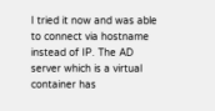I tried it now and was able to connect via hostname instead of IP. The AD server which is a virtual container has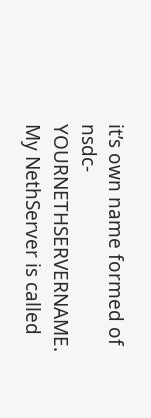it’s own name formed of nsdc-YOURNETHSERVERNAME. My NethServer is called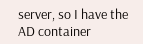server, so I have the AD container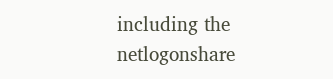including the netlogonshare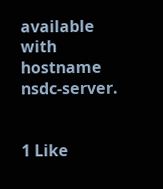available with hostname nsdc-server.


1 Like